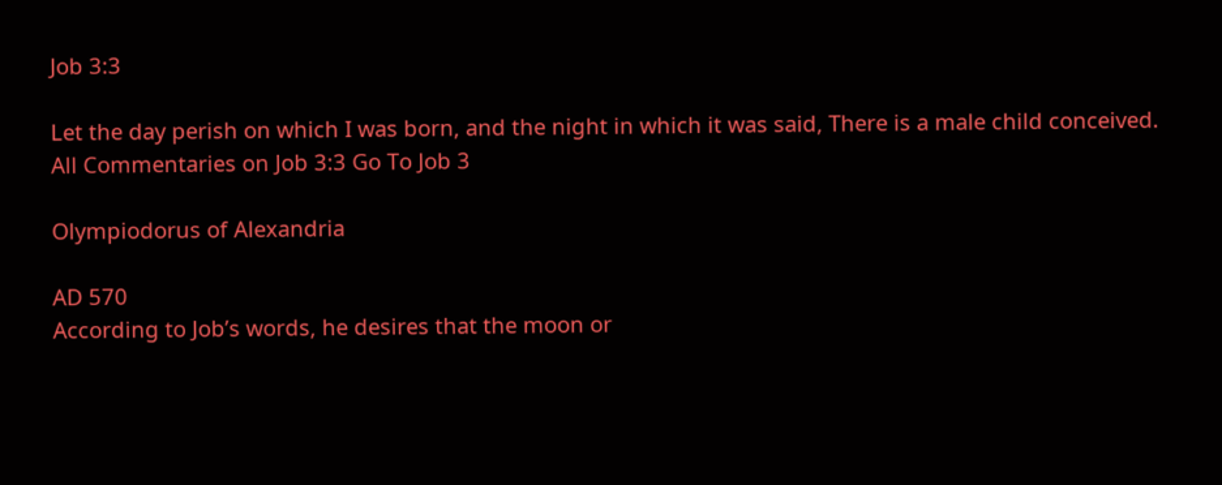Job 3:3

Let the day perish on which I was born, and the night in which it was said, There is a male child conceived.
All Commentaries on Job 3:3 Go To Job 3

Olympiodorus of Alexandria

AD 570
According to Job’s words, he desires that the moon or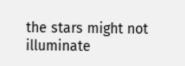the stars might not illuminate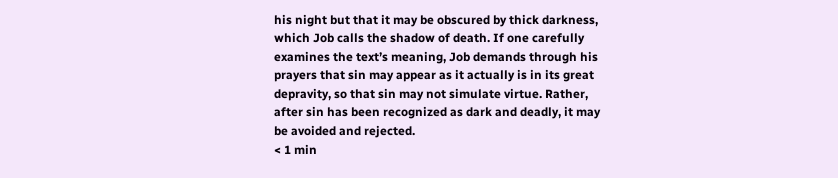his night but that it may be obscured by thick darkness, which Job calls the shadow of death. If one carefully examines the text’s meaning, Job demands through his prayers that sin may appear as it actually is in its great depravity, so that sin may not simulate virtue. Rather, after sin has been recognized as dark and deadly, it may be avoided and rejected.
< 1 min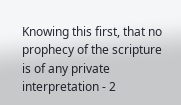Knowing this first, that no prophecy of the scripture is of any private interpretation - 2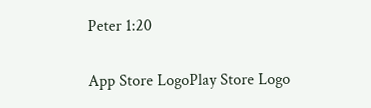Peter 1:20

App Store LogoPlay Store Logo